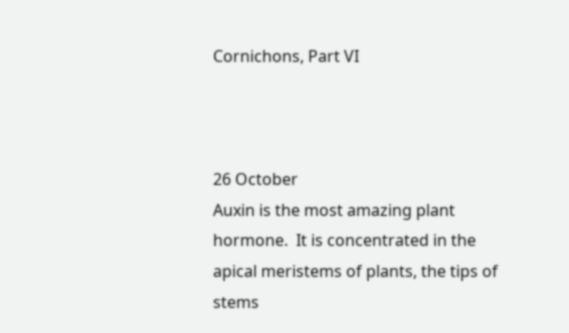Cornichons, Part VI



26 October
Auxin is the most amazing plant hormone.  It is concentrated in the apical meristems of plants, the tips of stems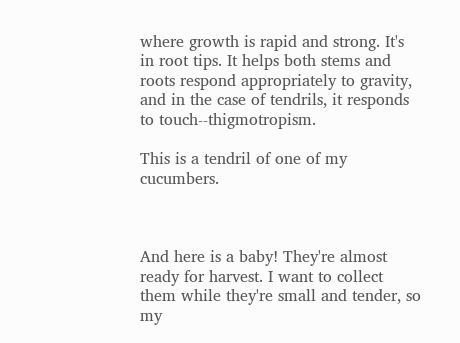where growth is rapid and strong. It's in root tips. It helps both stems and roots respond appropriately to gravity, and in the case of tendrils, it responds to touch--thigmotropism.

This is a tendril of one of my cucumbers.



And here is a baby! They're almost ready for harvest. I want to collect them while they're small and tender, so my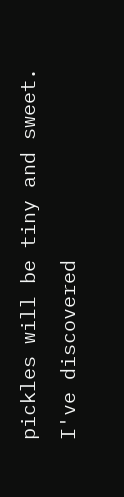pickles will be tiny and sweet. I've discovered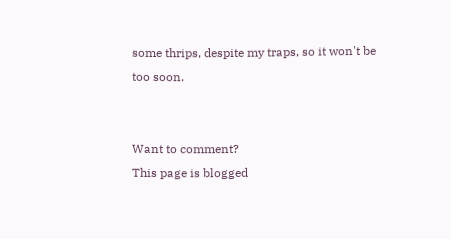some thrips, despite my traps, so it won't be too soon.


Want to comment?
This page is blogged